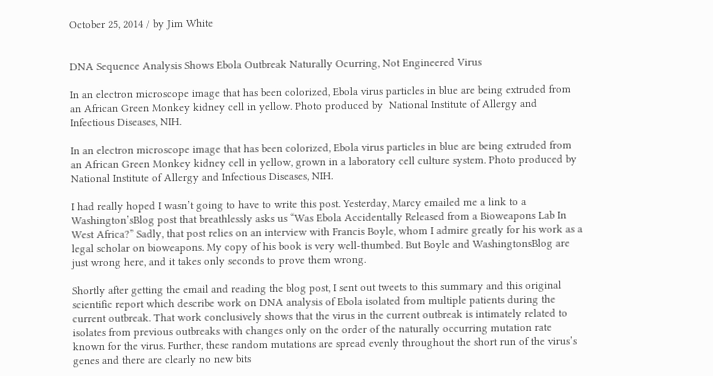October 25, 2014 / by Jim White


DNA Sequence Analysis Shows Ebola Outbreak Naturally Ocurring, Not Engineered Virus

In an electron microscope image that has been colorized, Ebola virus particles in blue are being extruded from an African Green Monkey kidney cell in yellow. Photo produced by  National Institute of Allergy and Infectious Diseases, NIH.

In an electron microscope image that has been colorized, Ebola virus particles in blue are being extruded from an African Green Monkey kidney cell in yellow, grown in a laboratory cell culture system. Photo produced by National Institute of Allergy and Infectious Diseases, NIH.

I had really hoped I wasn’t going to have to write this post. Yesterday, Marcy emailed me a link to a Washington’sBlog post that breathlessly asks us “Was Ebola Accidentally Released from a Bioweapons Lab In West Africa?” Sadly, that post relies on an interview with Francis Boyle, whom I admire greatly for his work as a legal scholar on bioweapons. My copy of his book is very well-thumbed. But Boyle and WashingtonsBlog are just wrong here, and it takes only seconds to prove them wrong.

Shortly after getting the email and reading the blog post, I sent out tweets to this summary and this original scientific report which describe work on DNA analysis of Ebola isolated from multiple patients during the current outbreak. That work conclusively shows that the virus in the current outbreak is intimately related to isolates from previous outbreaks with changes only on the order of the naturally occurring mutation rate known for the virus. Further, these random mutations are spread evenly throughout the short run of the virus’s genes and there are clearly no new bits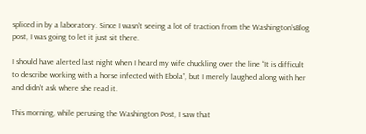spliced in by a laboratory. Since I wasn’t seeing a lot of traction from the Washington’sBlog post, I was going to let it just sit there.

I should have alerted last night when I heard my wife chuckling over the line “It is difficult to describe working with a horse infected with Ebola”, but I merely laughed along with her and didn’t ask where she read it.

This morning, while perusing the Washington Post, I saw that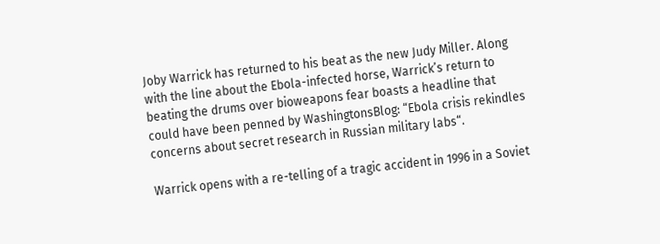Joby Warrick has returned to his beat as the new Judy Miller. Along with the line about the Ebola-infected horse, Warrick’s return to beating the drums over bioweapons fear boasts a headline that could have been penned by WashingtonsBlog: “Ebola crisis rekindles concerns about secret research in Russian military labs“.

Warrick opens with a re-telling of a tragic accident in 1996 in a Soviet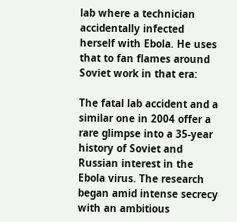lab where a technician accidentally infected herself with Ebola. He uses that to fan flames around Soviet work in that era:

The fatal lab accident and a similar one in 2004 offer a rare glimpse into a 35-year history of Soviet and Russian interest in the Ebola virus. The research began amid intense secrecy with an ambitious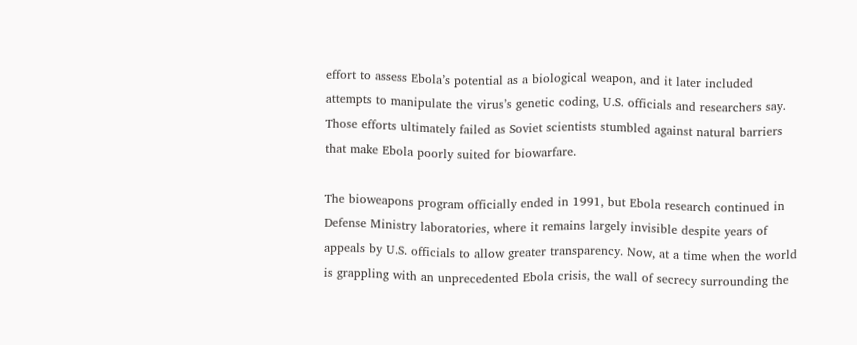effort to assess Ebola’s potential as a biological weapon, and it later included attempts to manipulate the virus’s genetic coding, U.S. officials and researchers say. Those efforts ultimately failed as Soviet scientists stumbled against natural barriers that make Ebola poorly suited for biowarfare.

The bioweapons program officially ended in 1991, but Ebola research continued in Defense Ministry laboratories, where it remains largely invisible despite years of appeals by U.S. officials to allow greater transparency. Now, at a time when the world is grappling with an unprecedented Ebola crisis, the wall of secrecy surrounding the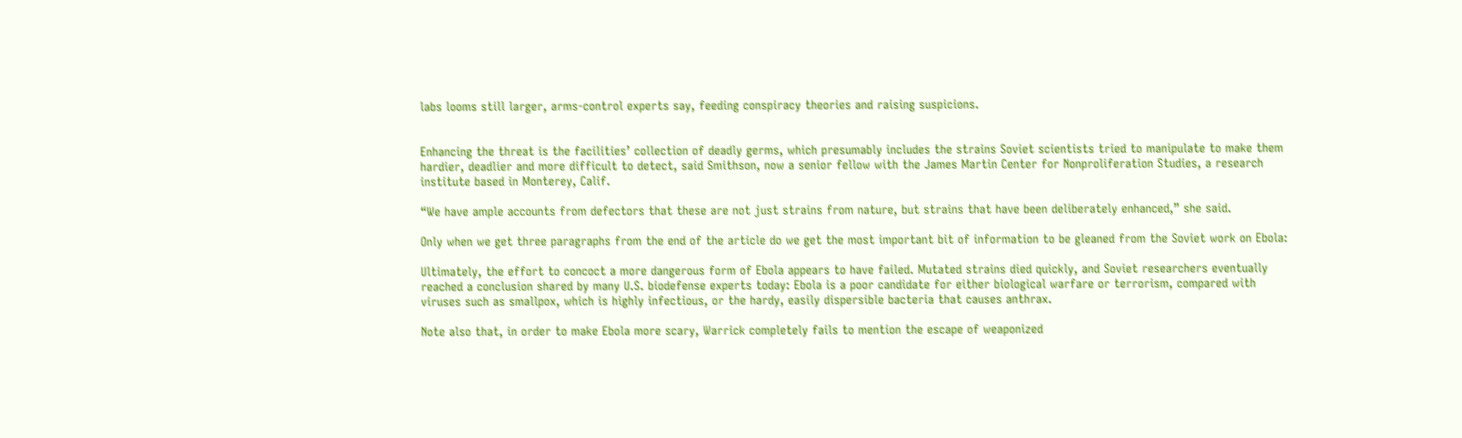labs looms still larger, arms-control experts say, feeding conspiracy theories and raising suspicions.


Enhancing the threat is the facilities’ collection of deadly germs, which presumably includes the strains Soviet scientists tried to manipulate to make them hardier, deadlier and more difficult to detect, said Smithson, now a senior fellow with the James Martin Center for Nonproliferation Studies, a research institute based in Monterey, Calif.

“We have ample accounts from defectors that these are not just strains from nature, but strains that have been deliberately enhanced,” she said.

Only when we get three paragraphs from the end of the article do we get the most important bit of information to be gleaned from the Soviet work on Ebola:

Ultimately, the effort to concoct a more dangerous form of Ebola appears to have failed. Mutated strains died quickly, and Soviet researchers eventually reached a conclusion shared by many U.S. biodefense experts today: Ebola is a poor candidate for either biological warfare or terrorism, compared with viruses such as smallpox, which is highly infectious, or the hardy, easily dispersible bacteria that causes anthrax.

Note also that, in order to make Ebola more scary, Warrick completely fails to mention the escape of weaponized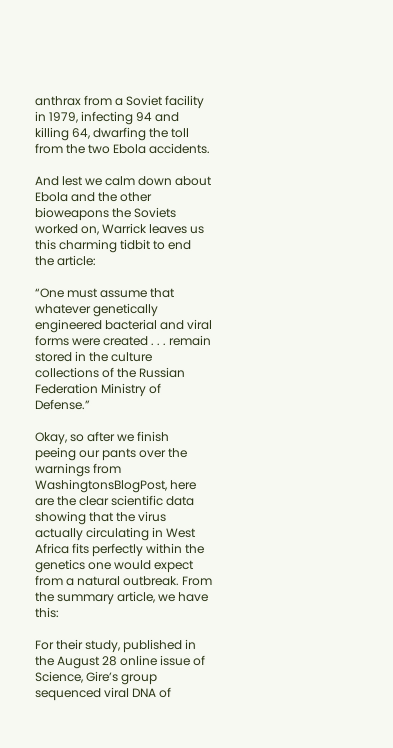anthrax from a Soviet facility in 1979, infecting 94 and killing 64, dwarfing the toll from the two Ebola accidents.

And lest we calm down about Ebola and the other bioweapons the Soviets worked on, Warrick leaves us this charming tidbit to end the article:

“One must assume that whatever genetically engineered bacterial and viral forms were created . . . remain stored in the culture collections of the Russian Federation Ministry of Defense.”

Okay, so after we finish peeing our pants over the warnings from WashingtonsBlogPost, here are the clear scientific data showing that the virus actually circulating in West Africa fits perfectly within the genetics one would expect from a natural outbreak. From the summary article, we have this:

For their study, published in the August 28 online issue of Science, Gire’s group sequenced viral DNA of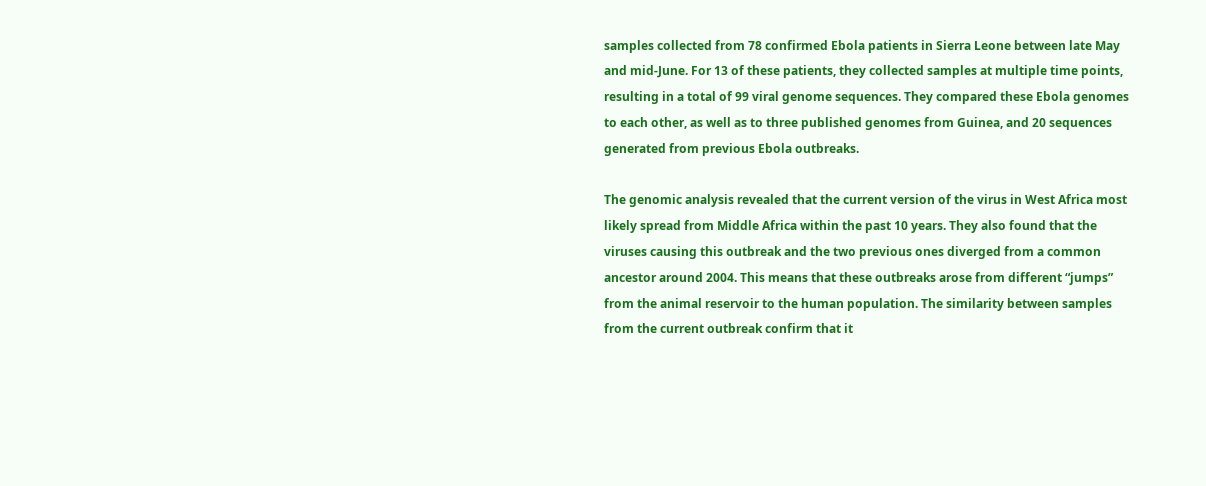samples collected from 78 confirmed Ebola patients in Sierra Leone between late May and mid-June. For 13 of these patients, they collected samples at multiple time points, resulting in a total of 99 viral genome sequences. They compared these Ebola genomes to each other, as well as to three published genomes from Guinea, and 20 sequences generated from previous Ebola outbreaks.

The genomic analysis revealed that the current version of the virus in West Africa most likely spread from Middle Africa within the past 10 years. They also found that the viruses causing this outbreak and the two previous ones diverged from a common ancestor around 2004. This means that these outbreaks arose from different “jumps” from the animal reservoir to the human population. The similarity between samples from the current outbreak confirm that it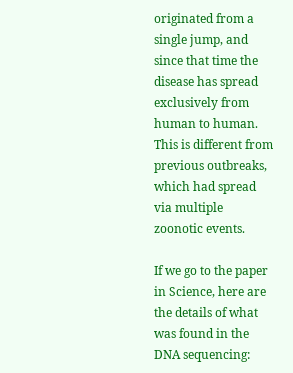originated from a single jump, and since that time the disease has spread exclusively from human to human. This is different from previous outbreaks, which had spread via multiple zoonotic events.

If we go to the paper in Science, here are the details of what was found in the DNA sequencing: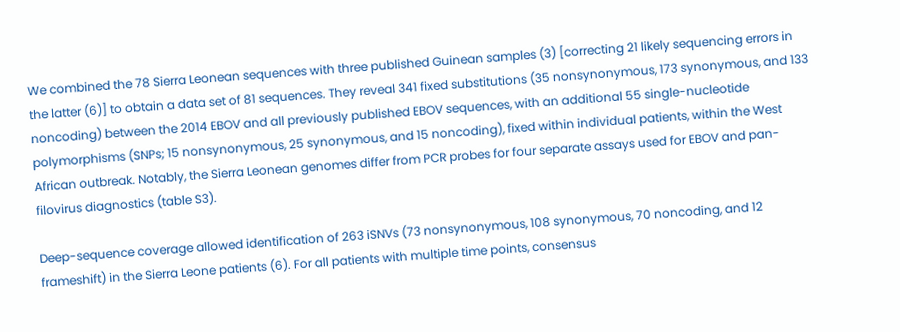We combined the 78 Sierra Leonean sequences with three published Guinean samples (3) [correcting 21 likely sequencing errors in the latter (6)] to obtain a data set of 81 sequences. They reveal 341 fixed substitutions (35 nonsynonymous, 173 synonymous, and 133 noncoding) between the 2014 EBOV and all previously published EBOV sequences, with an additional 55 single-nucleotide polymorphisms (SNPs; 15 nonsynonymous, 25 synonymous, and 15 noncoding), fixed within individual patients, within the West African outbreak. Notably, the Sierra Leonean genomes differ from PCR probes for four separate assays used for EBOV and pan-filovirus diagnostics (table S3).

Deep-sequence coverage allowed identification of 263 iSNVs (73 nonsynonymous, 108 synonymous, 70 noncoding, and 12 frameshift) in the Sierra Leone patients (6). For all patients with multiple time points, consensus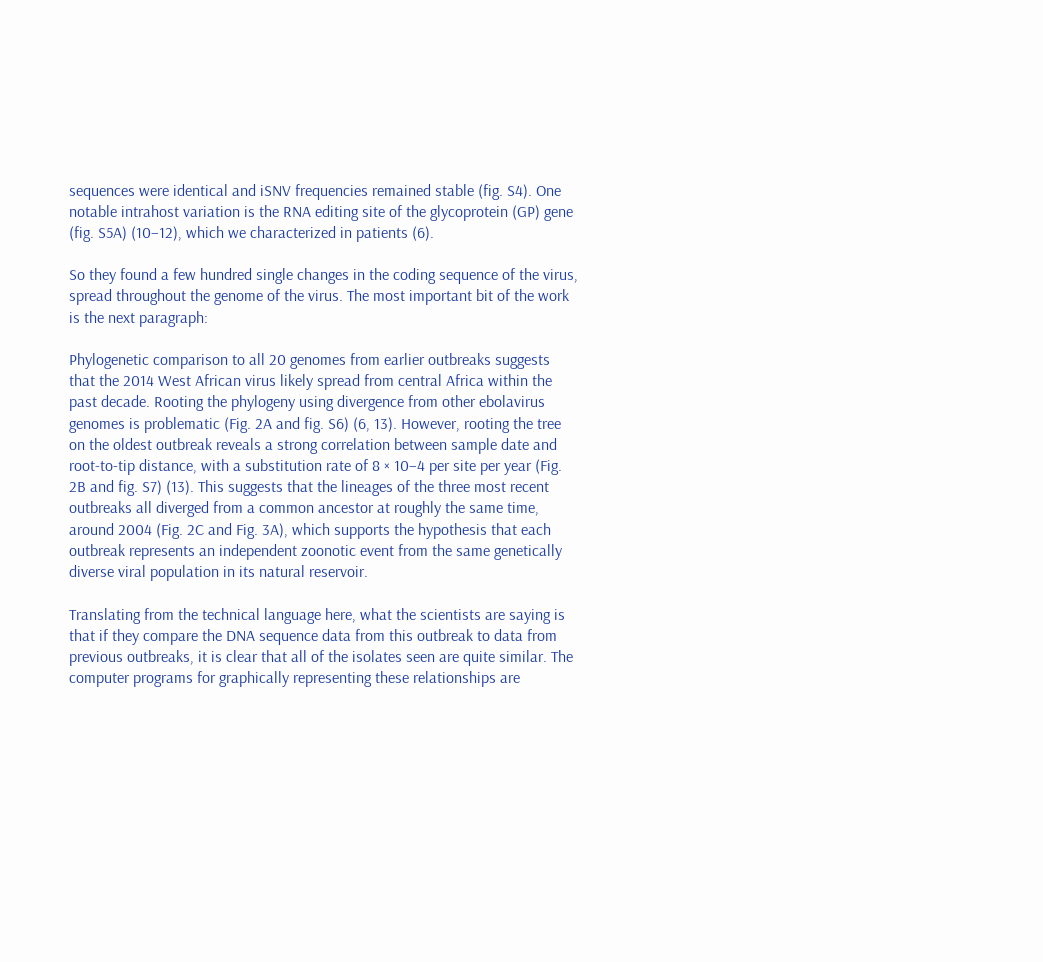sequences were identical and iSNV frequencies remained stable (fig. S4). One notable intrahost variation is the RNA editing site of the glycoprotein (GP) gene (fig. S5A) (10–12), which we characterized in patients (6).

So they found a few hundred single changes in the coding sequence of the virus, spread throughout the genome of the virus. The most important bit of the work is the next paragraph:

Phylogenetic comparison to all 20 genomes from earlier outbreaks suggests that the 2014 West African virus likely spread from central Africa within the past decade. Rooting the phylogeny using divergence from other ebolavirus genomes is problematic (Fig. 2A and fig. S6) (6, 13). However, rooting the tree on the oldest outbreak reveals a strong correlation between sample date and root-to-tip distance, with a substitution rate of 8 × 10−4 per site per year (Fig. 2B and fig. S7) (13). This suggests that the lineages of the three most recent outbreaks all diverged from a common ancestor at roughly the same time, around 2004 (Fig. 2C and Fig. 3A), which supports the hypothesis that each outbreak represents an independent zoonotic event from the same genetically diverse viral population in its natural reservoir.

Translating from the technical language here, what the scientists are saying is that if they compare the DNA sequence data from this outbreak to data from previous outbreaks, it is clear that all of the isolates seen are quite similar. The computer programs for graphically representing these relationships are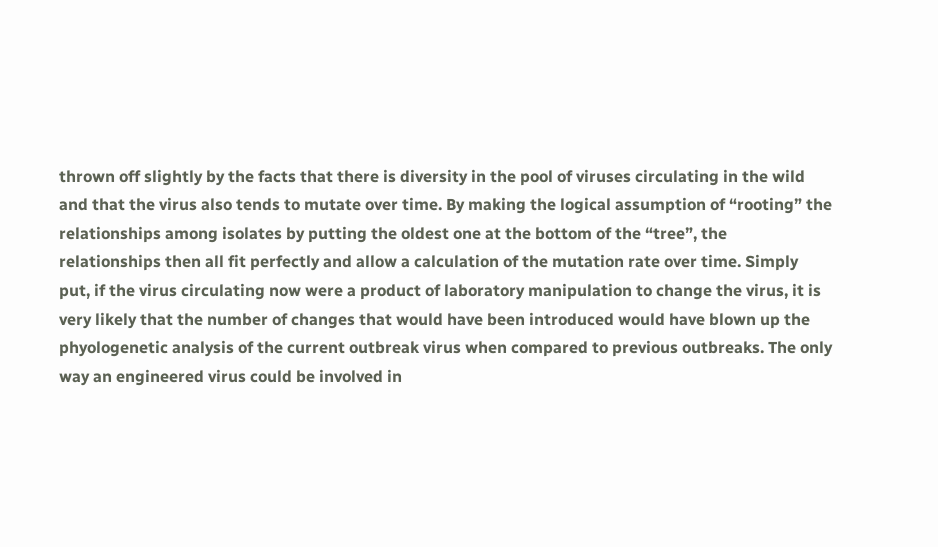thrown off slightly by the facts that there is diversity in the pool of viruses circulating in the wild and that the virus also tends to mutate over time. By making the logical assumption of “rooting” the relationships among isolates by putting the oldest one at the bottom of the “tree”, the relationships then all fit perfectly and allow a calculation of the mutation rate over time. Simply put, if the virus circulating now were a product of laboratory manipulation to change the virus, it is very likely that the number of changes that would have been introduced would have blown up the phyologenetic analysis of the current outbreak virus when compared to previous outbreaks. The only way an engineered virus could be involved in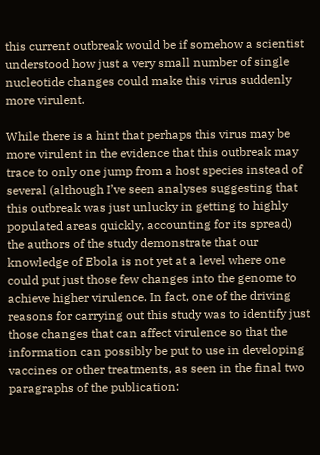this current outbreak would be if somehow a scientist understood how just a very small number of single nucleotide changes could make this virus suddenly more virulent.

While there is a hint that perhaps this virus may be more virulent in the evidence that this outbreak may trace to only one jump from a host species instead of several (although I’ve seen analyses suggesting that this outbreak was just unlucky in getting to highly populated areas quickly, accounting for its spread) the authors of the study demonstrate that our knowledge of Ebola is not yet at a level where one could put just those few changes into the genome to achieve higher virulence. In fact, one of the driving reasons for carrying out this study was to identify just those changes that can affect virulence so that the information can possibly be put to use in developing vaccines or other treatments, as seen in the final two paragraphs of the publication: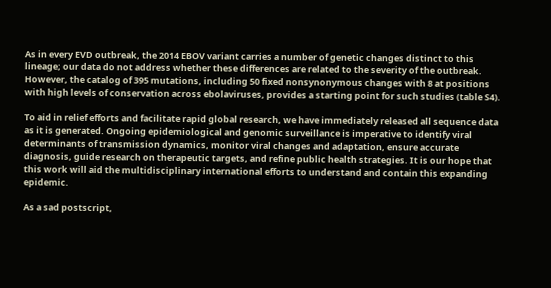As in every EVD outbreak, the 2014 EBOV variant carries a number of genetic changes distinct to this lineage; our data do not address whether these differences are related to the severity of the outbreak. However, the catalog of 395 mutations, including 50 fixed nonsynonymous changes with 8 at positions with high levels of conservation across ebolaviruses, provides a starting point for such studies (table S4).

To aid in relief efforts and facilitate rapid global research, we have immediately released all sequence data as it is generated. Ongoing epidemiological and genomic surveillance is imperative to identify viral determinants of transmission dynamics, monitor viral changes and adaptation, ensure accurate diagnosis, guide research on therapeutic targets, and refine public health strategies. It is our hope that this work will aid the multidisciplinary international efforts to understand and contain this expanding epidemic.

As a sad postscript,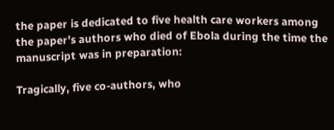the paper is dedicated to five health care workers among the paper’s authors who died of Ebola during the time the manuscript was in preparation:

Tragically, five co-authors, who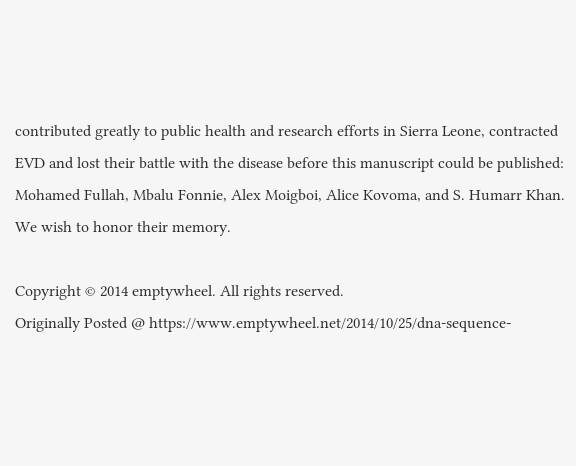contributed greatly to public health and research efforts in Sierra Leone, contracted EVD and lost their battle with the disease before this manuscript could be published: Mohamed Fullah, Mbalu Fonnie, Alex Moigboi, Alice Kovoma, and S. Humarr Khan. We wish to honor their memory.

Copyright © 2014 emptywheel. All rights reserved.
Originally Posted @ https://www.emptywheel.net/2014/10/25/dna-sequence-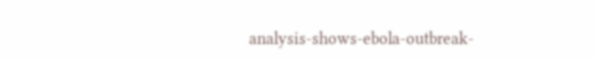analysis-shows-ebola-outbreak-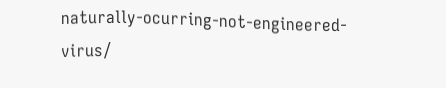naturally-ocurring-not-engineered-virus/